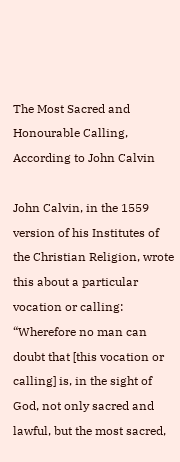The Most Sacred and Honourable Calling, According to John Calvin

John Calvin, in the 1559 version of his Institutes of the Christian Religion, wrote this about a particular vocation or calling: “Wherefore no man can doubt that [this vocation or calling] is, in the sight of God, not only sacred and lawful, but the most sacred,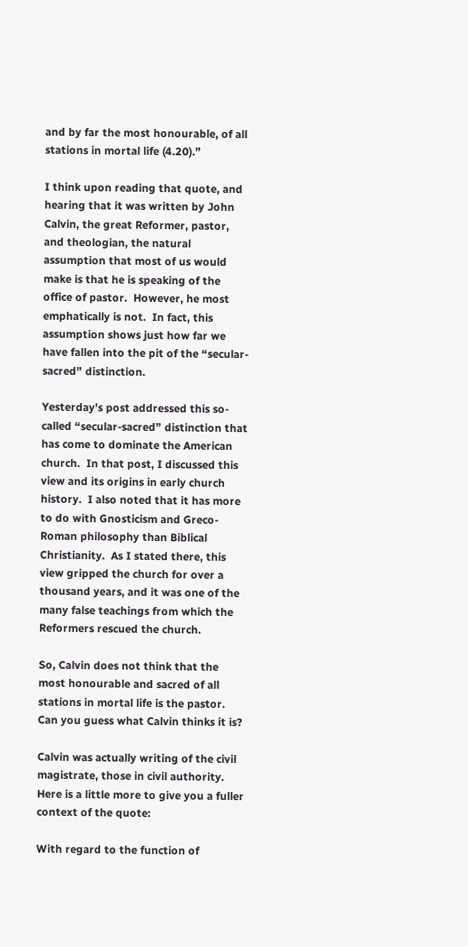and by far the most honourable, of all stations in mortal life (4.20).”

I think upon reading that quote, and hearing that it was written by John Calvin, the great Reformer, pastor, and theologian, the natural assumption that most of us would make is that he is speaking of the office of pastor.  However, he most emphatically is not.  In fact, this assumption shows just how far we have fallen into the pit of the “secular-sacred” distinction.

Yesterday’s post addressed this so-called “secular-sacred” distinction that has come to dominate the American church.  In that post, I discussed this view and its origins in early church history.  I also noted that it has more to do with Gnosticism and Greco-Roman philosophy than Biblical Christianity.  As I stated there, this view gripped the church for over a thousand years, and it was one of the many false teachings from which the Reformers rescued the church.

So, Calvin does not think that the most honourable and sacred of all stations in mortal life is the pastor.  Can you guess what Calvin thinks it is?

Calvin was actually writing of the civil magistrate, those in civil authority.  Here is a little more to give you a fuller context of the quote:

With regard to the function of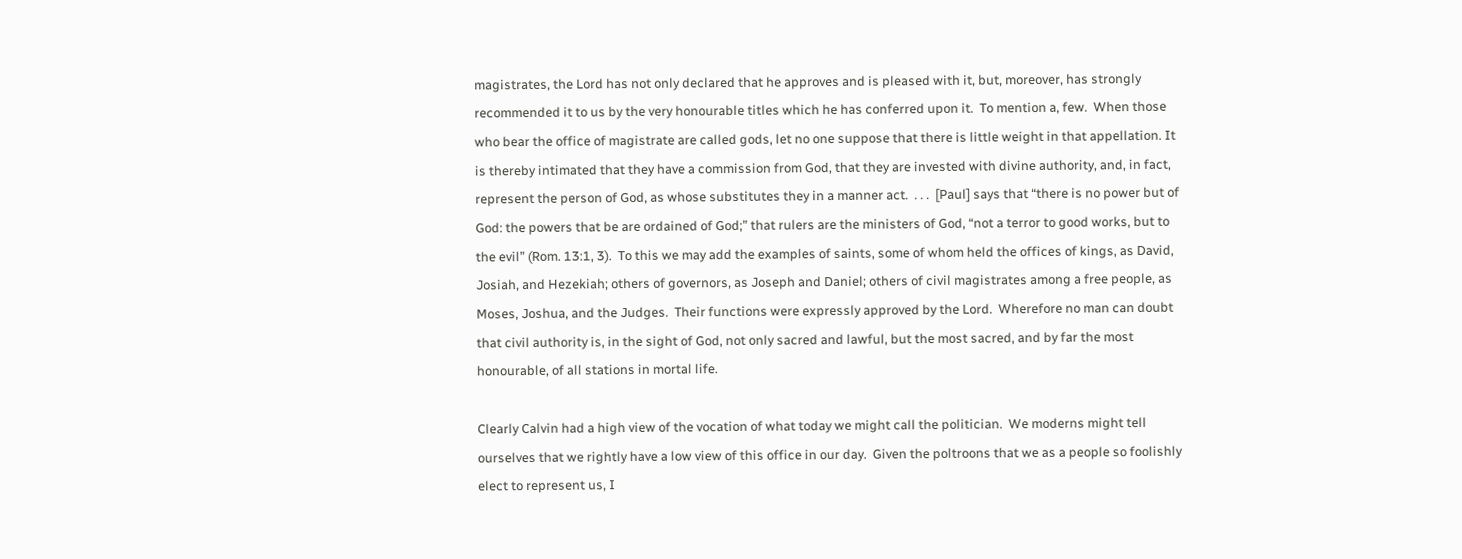magistrates, the Lord has not only declared that he approves and is pleased with it, but, moreover, has strongly recommended it to us by the very honourable titles which he has conferred upon it.  To mention a, few.  When those who bear the office of magistrate are called gods, let no one suppose that there is little weight in that appellation. It is thereby intimated that they have a commission from God, that they are invested with divine authority, and, in fact, represent the person of God, as whose substitutes they in a manner act.  . . .  [Paul] says that “there is no power but of God: the powers that be are ordained of God;” that rulers are the ministers of God, “not a terror to good works, but to the evil” (Rom. 13:1, 3).  To this we may add the examples of saints, some of whom held the offices of kings, as David, Josiah, and Hezekiah; others of governors, as Joseph and Daniel; others of civil magistrates among a free people, as Moses, Joshua, and the Judges.  Their functions were expressly approved by the Lord.  Wherefore no man can doubt that civil authority is, in the sight of God, not only sacred and lawful, but the most sacred, and by far the most honourable, of all stations in mortal life.

Clearly Calvin had a high view of the vocation of what today we might call the politician.  We moderns might tell ourselves that we rightly have a low view of this office in our day.  Given the poltroons that we as a people so foolishly elect to represent us, I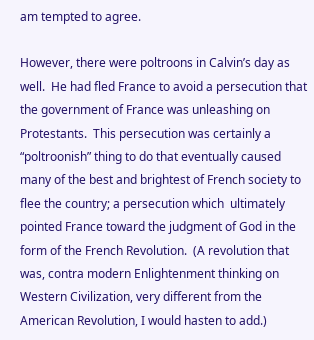am tempted to agree.

However, there were poltroons in Calvin’s day as well.  He had fled France to avoid a persecution that the government of France was unleashing on Protestants.  This persecution was certainly a “poltroonish” thing to do that eventually caused many of the best and brightest of French society to flee the country; a persecution which  ultimately pointed France toward the judgment of God in the form of the French Revolution.  (A revolution that was, contra modern Enlightenment thinking on Western Civilization, very different from the American Revolution, I would hasten to add.)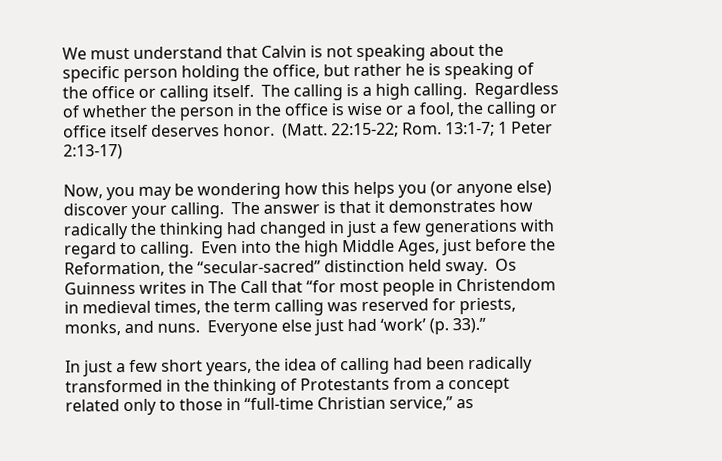We must understand that Calvin is not speaking about the specific person holding the office, but rather he is speaking of the office or calling itself.  The calling is a high calling.  Regardless of whether the person in the office is wise or a fool, the calling or office itself deserves honor.  (Matt. 22:15-22; Rom. 13:1-7; 1 Peter 2:13-17)

Now, you may be wondering how this helps you (or anyone else) discover your calling.  The answer is that it demonstrates how radically the thinking had changed in just a few generations with regard to calling.  Even into the high Middle Ages, just before the Reformation, the “secular-sacred” distinction held sway.  Os Guinness writes in The Call that “for most people in Christendom in medieval times, the term calling was reserved for priests, monks, and nuns.  Everyone else just had ‘work’ (p. 33).”

In just a few short years, the idea of calling had been radically transformed in the thinking of Protestants from a concept related only to those in “full-time Christian service,” as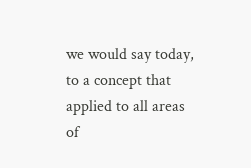we would say today, to a concept that applied to all areas of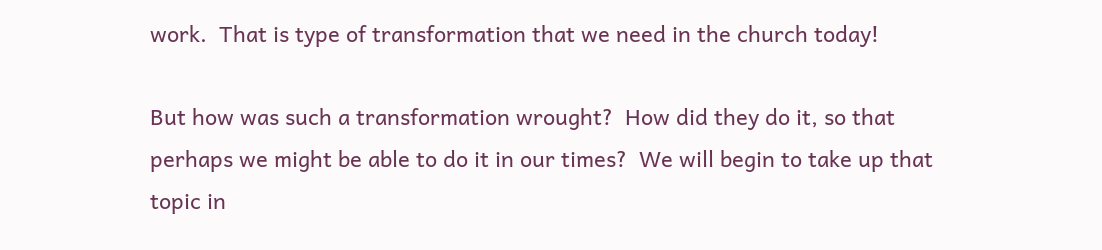work.  That is type of transformation that we need in the church today!

But how was such a transformation wrought?  How did they do it, so that perhaps we might be able to do it in our times?  We will begin to take up that topic in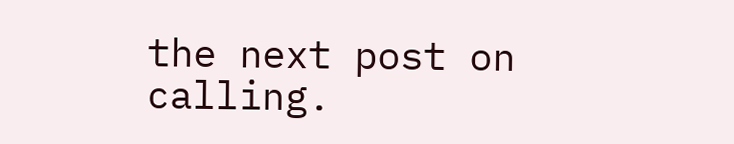the next post on calling.